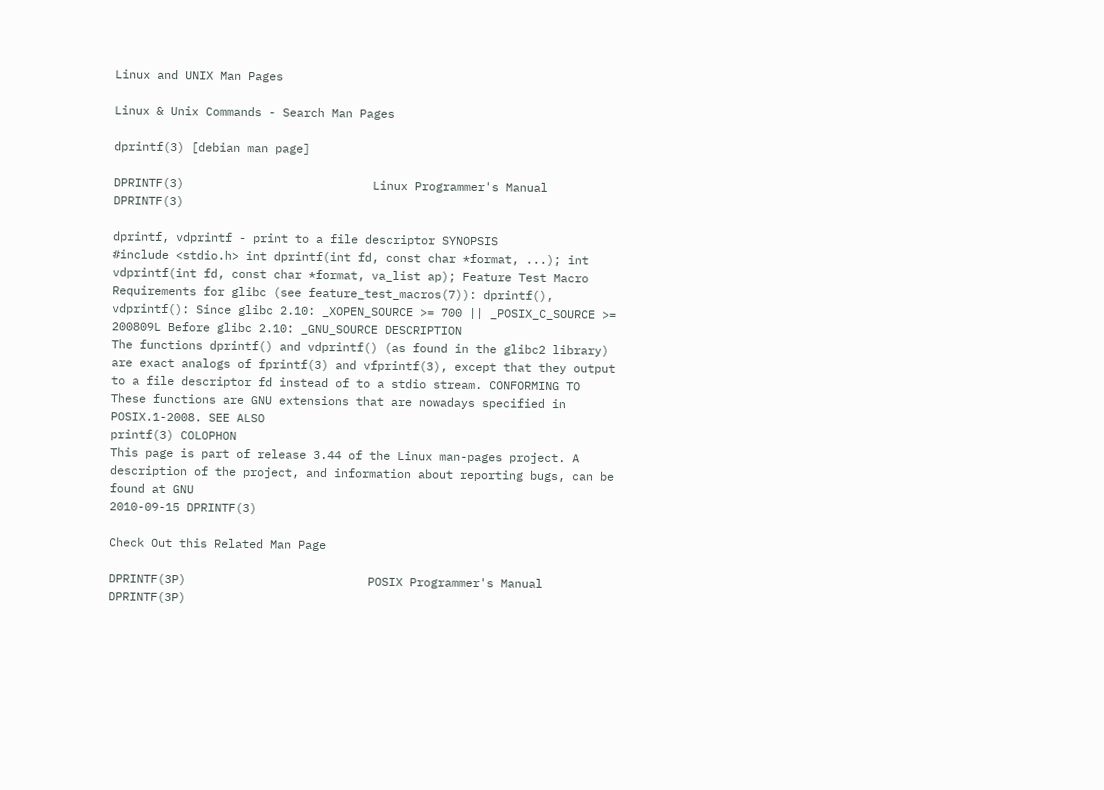Linux and UNIX Man Pages

Linux & Unix Commands - Search Man Pages

dprintf(3) [debian man page]

DPRINTF(3)                           Linux Programmer's Manual                          DPRINTF(3)

dprintf, vdprintf - print to a file descriptor SYNOPSIS
#include <stdio.h> int dprintf(int fd, const char *format, ...); int vdprintf(int fd, const char *format, va_list ap); Feature Test Macro Requirements for glibc (see feature_test_macros(7)): dprintf(), vdprintf(): Since glibc 2.10: _XOPEN_SOURCE >= 700 || _POSIX_C_SOURCE >= 200809L Before glibc 2.10: _GNU_SOURCE DESCRIPTION
The functions dprintf() and vdprintf() (as found in the glibc2 library) are exact analogs of fprintf(3) and vfprintf(3), except that they output to a file descriptor fd instead of to a stdio stream. CONFORMING TO
These functions are GNU extensions that are nowadays specified in POSIX.1-2008. SEE ALSO
printf(3) COLOPHON
This page is part of release 3.44 of the Linux man-pages project. A description of the project, and information about reporting bugs, can be found at GNU
2010-09-15 DPRINTF(3)

Check Out this Related Man Page

DPRINTF(3P)                          POSIX Programmer's Manual                             DPRINTF(3P)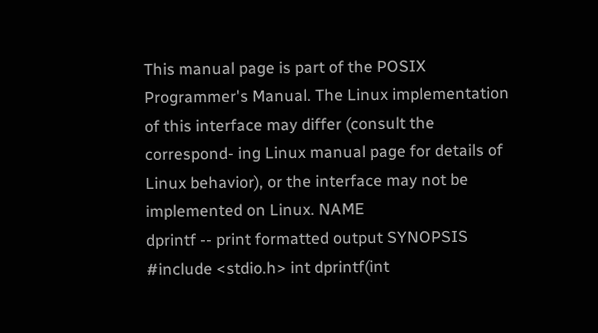This manual page is part of the POSIX Programmer's Manual. The Linux implementation of this interface may differ (consult the correspond- ing Linux manual page for details of Linux behavior), or the interface may not be implemented on Linux. NAME
dprintf -- print formatted output SYNOPSIS
#include <stdio.h> int dprintf(int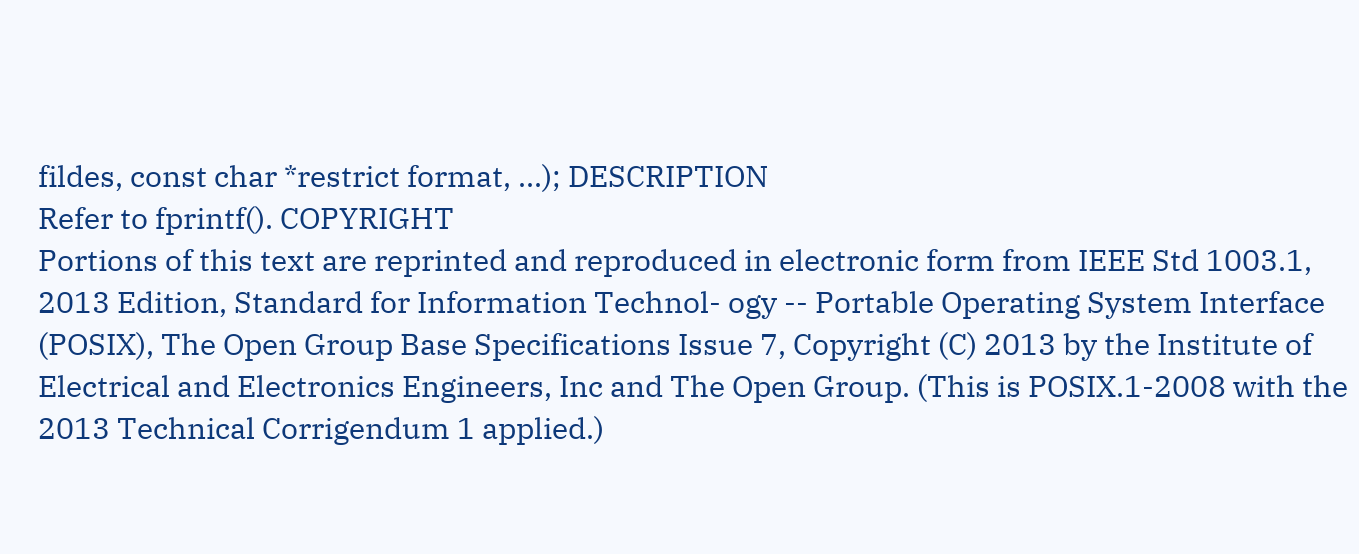fildes, const char *restrict format, ...); DESCRIPTION
Refer to fprintf(). COPYRIGHT
Portions of this text are reprinted and reproduced in electronic form from IEEE Std 1003.1, 2013 Edition, Standard for Information Technol- ogy -- Portable Operating System Interface (POSIX), The Open Group Base Specifications Issue 7, Copyright (C) 2013 by the Institute of Electrical and Electronics Engineers, Inc and The Open Group. (This is POSIX.1-2008 with the 2013 Technical Corrigendum 1 applied.)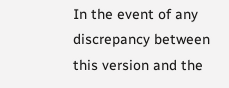In the event of any discrepancy between this version and the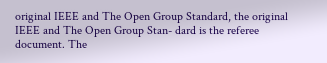original IEEE and The Open Group Standard, the original IEEE and The Open Group Stan- dard is the referee document. The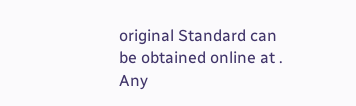original Standard can be obtained online at . Any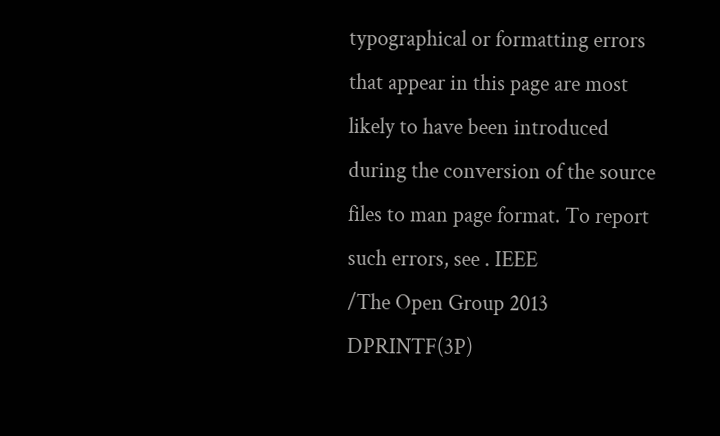typographical or formatting errors that appear in this page are most likely to have been introduced during the conversion of the source files to man page format. To report such errors, see . IEEE
/The Open Group 2013 DPRINTF(3P)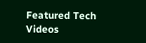Featured Tech Videos